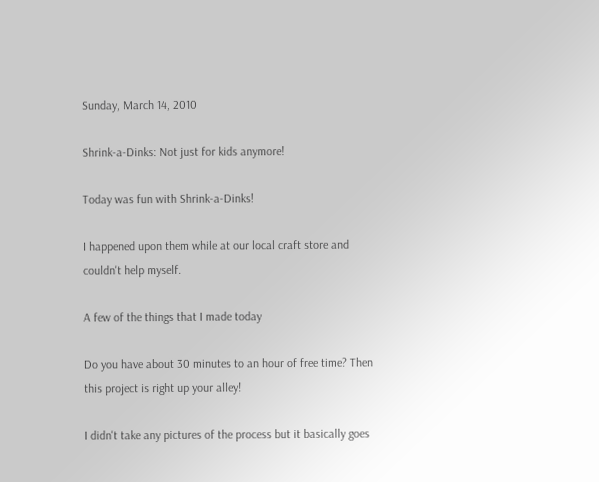Sunday, March 14, 2010

Shrink-a-Dinks: Not just for kids anymore!

Today was fun with Shrink-a-Dinks!

I happened upon them while at our local craft store and couldn't help myself.

A few of the things that I made today

Do you have about 30 minutes to an hour of free time? Then this project is right up your alley!

I didn't take any pictures of the process but it basically goes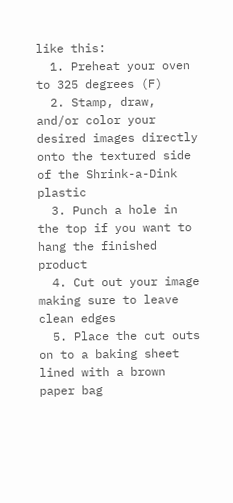like this:
  1. Preheat your oven to 325 degrees (F)
  2. Stamp, draw, and/or color your desired images directly onto the textured side of the Shrink-a-Dink plastic
  3. Punch a hole in the top if you want to hang the finished product
  4. Cut out your image making sure to leave clean edges
  5. Place the cut outs on to a baking sheet lined with a brown paper bag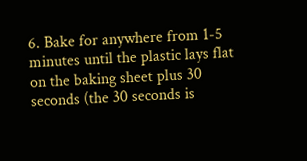6. Bake for anywhere from 1-5 minutes until the plastic lays flat on the baking sheet plus 30 seconds (the 30 seconds is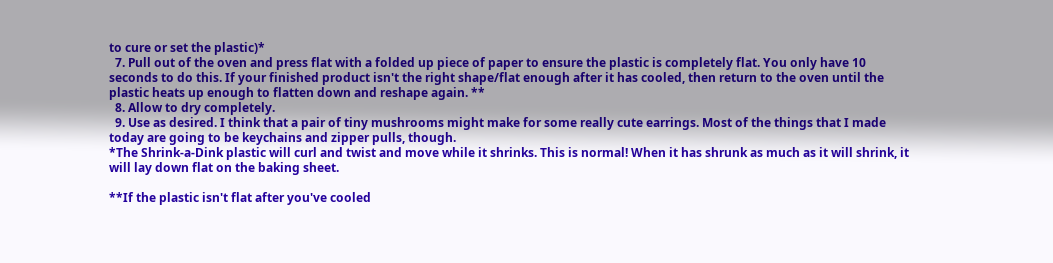to cure or set the plastic)*
  7. Pull out of the oven and press flat with a folded up piece of paper to ensure the plastic is completely flat. You only have 10 seconds to do this. If your finished product isn't the right shape/flat enough after it has cooled, then return to the oven until the plastic heats up enough to flatten down and reshape again. **
  8. Allow to dry completely.
  9. Use as desired. I think that a pair of tiny mushrooms might make for some really cute earrings. Most of the things that I made today are going to be keychains and zipper pulls, though.
*The Shrink-a-Dink plastic will curl and twist and move while it shrinks. This is normal! When it has shrunk as much as it will shrink, it will lay down flat on the baking sheet.

**If the plastic isn't flat after you've cooled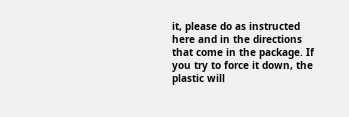it, please do as instructed here and in the directions that come in the package. If you try to force it down, the plastic will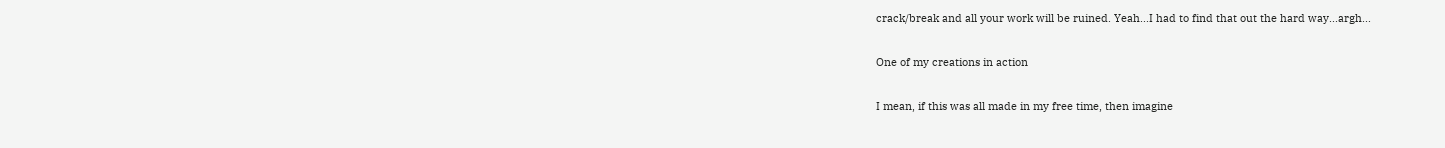crack/break and all your work will be ruined. Yeah...I had to find that out the hard way...argh...

One of my creations in action

I mean, if this was all made in my free time, then imagine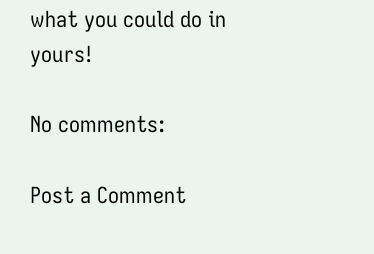what you could do in yours!

No comments:

Post a Comment